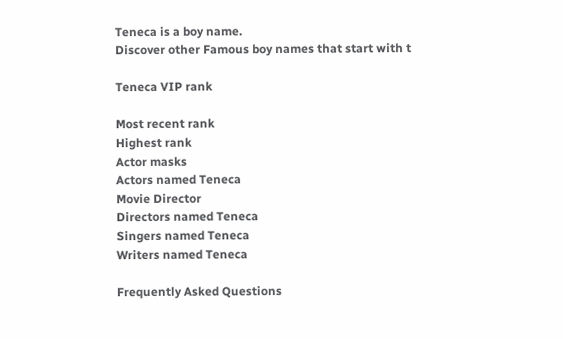Teneca is a boy name.
Discover other Famous boy names that start with t

Teneca VIP rank

Most recent rank
Highest rank
Actor masks
Actors named Teneca
Movie Director
Directors named Teneca
Singers named Teneca
Writers named Teneca

Frequently Asked Questions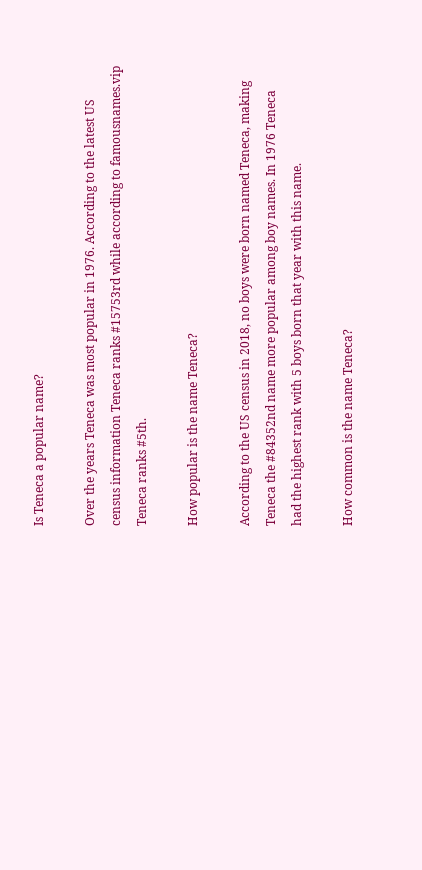Is Teneca a popular name?

Over the years Teneca was most popular in 1976. According to the latest US census information Teneca ranks #15753rd while according to famousnames.vip Teneca ranks #5th.

How popular is the name Teneca?

According to the US census in 2018, no boys were born named Teneca, making Teneca the #84352nd name more popular among boy names. In 1976 Teneca had the highest rank with 5 boys born that year with this name.

How common is the name Teneca?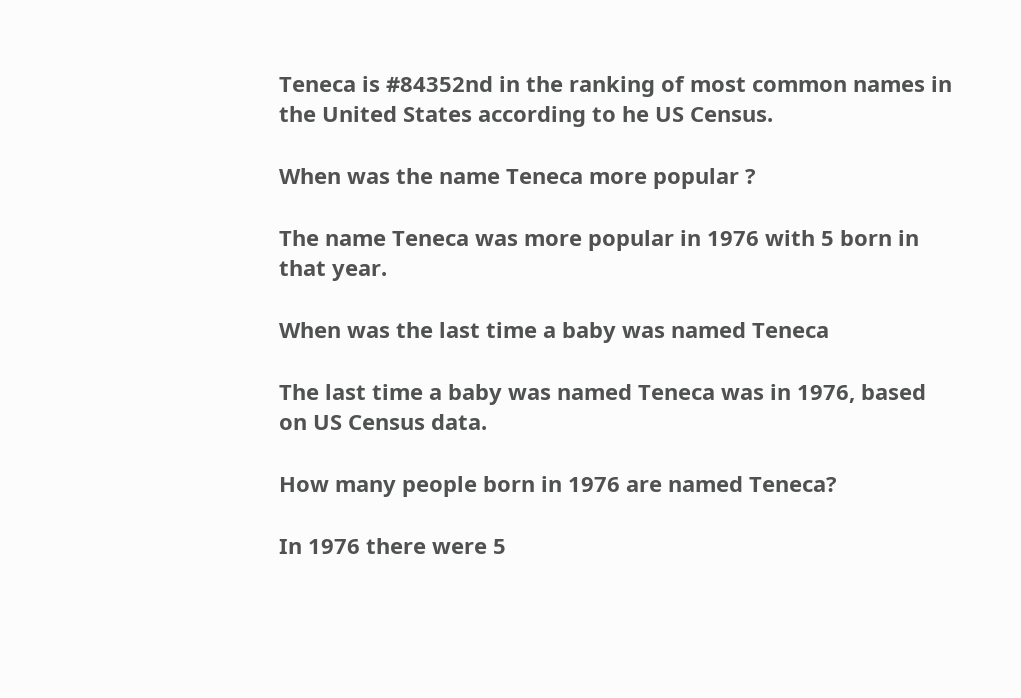Teneca is #84352nd in the ranking of most common names in the United States according to he US Census.

When was the name Teneca more popular ?

The name Teneca was more popular in 1976 with 5 born in that year.

When was the last time a baby was named Teneca

The last time a baby was named Teneca was in 1976, based on US Census data.

How many people born in 1976 are named Teneca?

In 1976 there were 5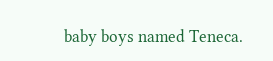baby boys named Teneca.